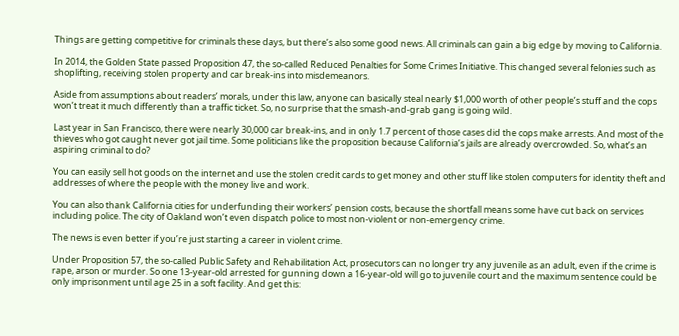Things are getting competitive for criminals these days, but there’s also some good news. All criminals can gain a big edge by moving to California.

In 2014, the Golden State passed Proposition 47, the so-called Reduced Penalties for Some Crimes Initiative. This changed several felonies such as shoplifting, receiving stolen property and car break-ins into misdemeanors.

Aside from assumptions about readers’ morals, under this law, anyone can basically steal nearly $1,000 worth of other people’s stuff and the cops won’t treat it much differently than a traffic ticket. So, no surprise that the smash-and-grab gang is going wild.

Last year in San Francisco, there were nearly 30,000 car break-ins, and in only 1.7 percent of those cases did the cops make arrests. And most of the thieves who got caught never got jail time. Some politicians like the proposition because California’s jails are already overcrowded. So, what’s an aspiring criminal to do?

You can easily sell hot goods on the internet and use the stolen credit cards to get money and other stuff like stolen computers for identity theft and addresses of where the people with the money live and work.

You can also thank California cities for underfunding their workers’ pension costs, because the shortfall means some have cut back on services including police. The city of Oakland won’t even dispatch police to most non-violent or non-emergency crime.

The news is even better if you’re just starting a career in violent crime.

Under Proposition 57, the so-called Public Safety and Rehabilitation Act, prosecutors can no longer try any juvenile as an adult, even if the crime is rape, arson or murder. So one 13-year-old arrested for gunning down a 16-year-old will go to juvenile court and the maximum sentence could be only imprisonment until age 25 in a soft facility. And get this: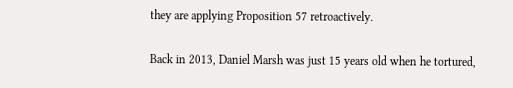they are applying Proposition 57 retroactively.

Back in 2013, Daniel Marsh was just 15 years old when he tortured,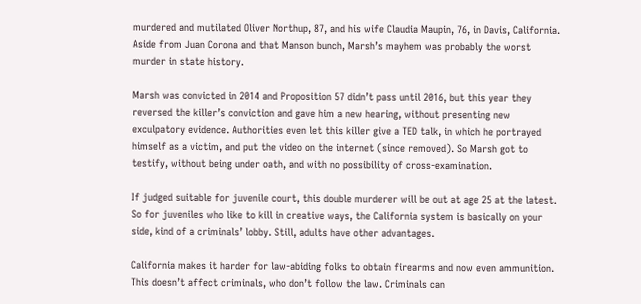murdered and mutilated Oliver Northup, 87, and his wife Claudia Maupin, 76, in Davis, California. Aside from Juan Corona and that Manson bunch, Marsh’s mayhem was probably the worst murder in state history.

Marsh was convicted in 2014 and Proposition 57 didn’t pass until 2016, but this year they reversed the killer’s conviction and gave him a new hearing, without presenting new exculpatory evidence. Authorities even let this killer give a TED talk, in which he portrayed himself as a victim, and put the video on the internet (since removed). So Marsh got to testify, without being under oath, and with no possibility of cross-examination.

If judged suitable for juvenile court, this double murderer will be out at age 25 at the latest. So for juveniles who like to kill in creative ways, the California system is basically on your side, kind of a criminals’ lobby. Still, adults have other advantages.

California makes it harder for law-abiding folks to obtain firearms and now even ammunition. This doesn’t affect criminals, who don’t follow the law. Criminals can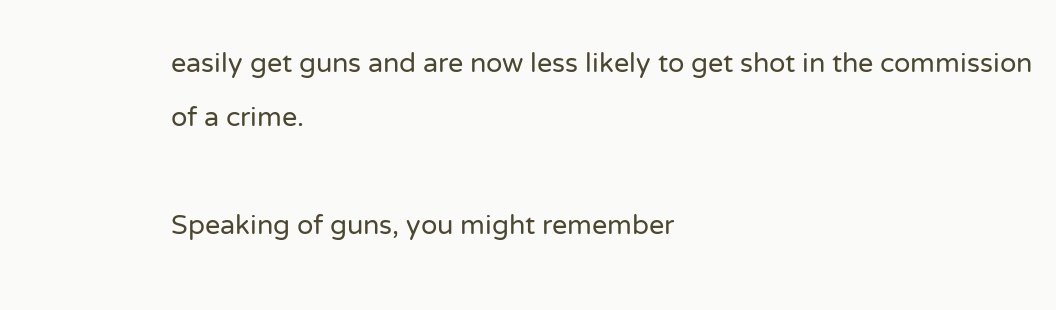easily get guns and are now less likely to get shot in the commission of a crime.

Speaking of guns, you might remember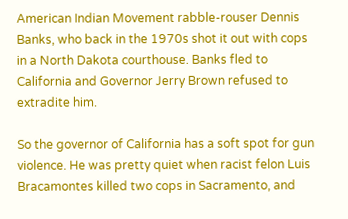American Indian Movement rabble-rouser Dennis Banks, who back in the 1970s shot it out with cops in a North Dakota courthouse. Banks fled to California and Governor Jerry Brown refused to extradite him.

So the governor of California has a soft spot for gun violence. He was pretty quiet when racist felon Luis Bracamontes killed two cops in Sacramento, and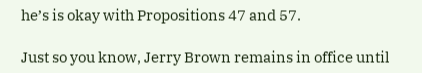he’s is okay with Propositions 47 and 57.

Just so you know, Jerry Brown remains in office until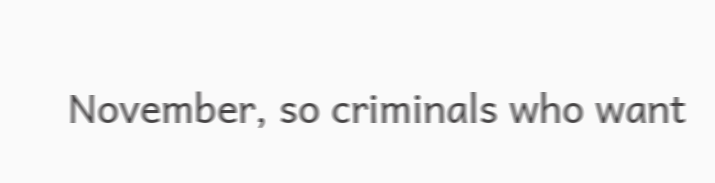November, so criminals who want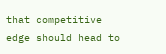that competitive edge should head to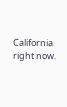California right now.